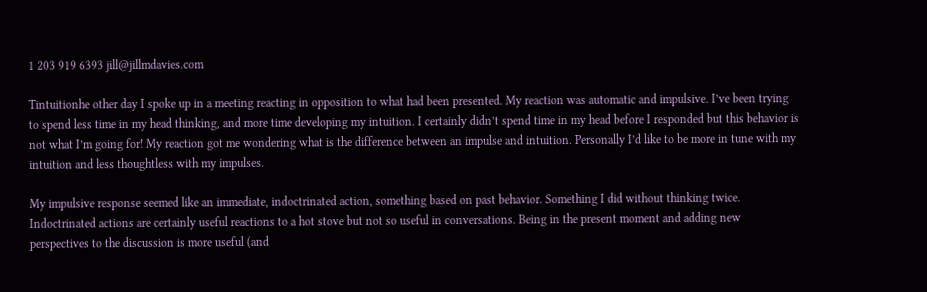1 203 919 6393 jill@jillmdavies.com

Tintuitionhe other day I spoke up in a meeting reacting in opposition to what had been presented. My reaction was automatic and impulsive. I’ve been trying to spend less time in my head thinking, and more time developing my intuition. I certainly didn’t spend time in my head before I responded but this behavior is not what I’m going for! My reaction got me wondering what is the difference between an impulse and intuition. Personally I’d like to be more in tune with my intuition and less thoughtless with my impulses.

My impulsive response seemed like an immediate, indoctrinated action, something based on past behavior. Something I did without thinking twice. Indoctrinated actions are certainly useful reactions to a hot stove but not so useful in conversations. Being in the present moment and adding new perspectives to the discussion is more useful (and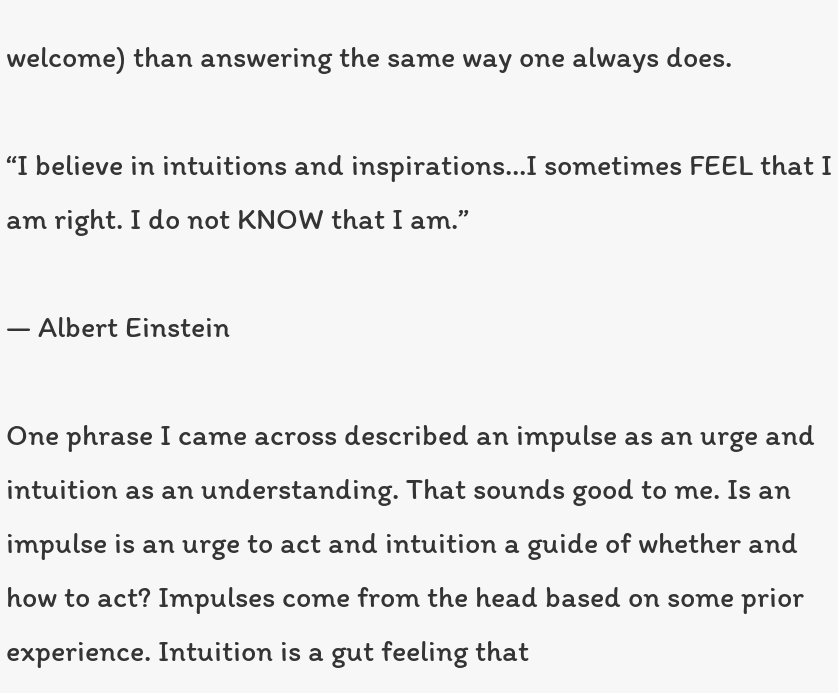welcome) than answering the same way one always does.

“I believe in intuitions and inspirations…I sometimes FEEL that I am right. I do not KNOW that I am.”

― Albert Einstein

One phrase I came across described an impulse as an urge and intuition as an understanding. That sounds good to me. Is an impulse is an urge to act and intuition a guide of whether and how to act? Impulses come from the head based on some prior experience. Intuition is a gut feeling that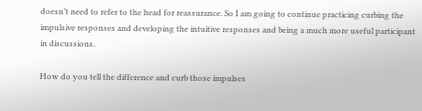doesn’t need to refer to the head for reassurance. So I am going to continue practicing curbing the impulsive responses and developing the intuitive responses and being a much more useful participant in discussions.

How do you tell the difference and curb those impulses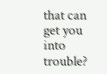that can get you into trouble?